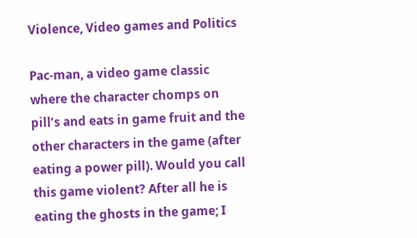Violence, Video games and Politics

Pac-man, a video game classic where the character chomps on pill’s and eats in game fruit and the other characters in the game (after eating a power pill). Would you call this game violent? After all he is eating the ghosts in the game; I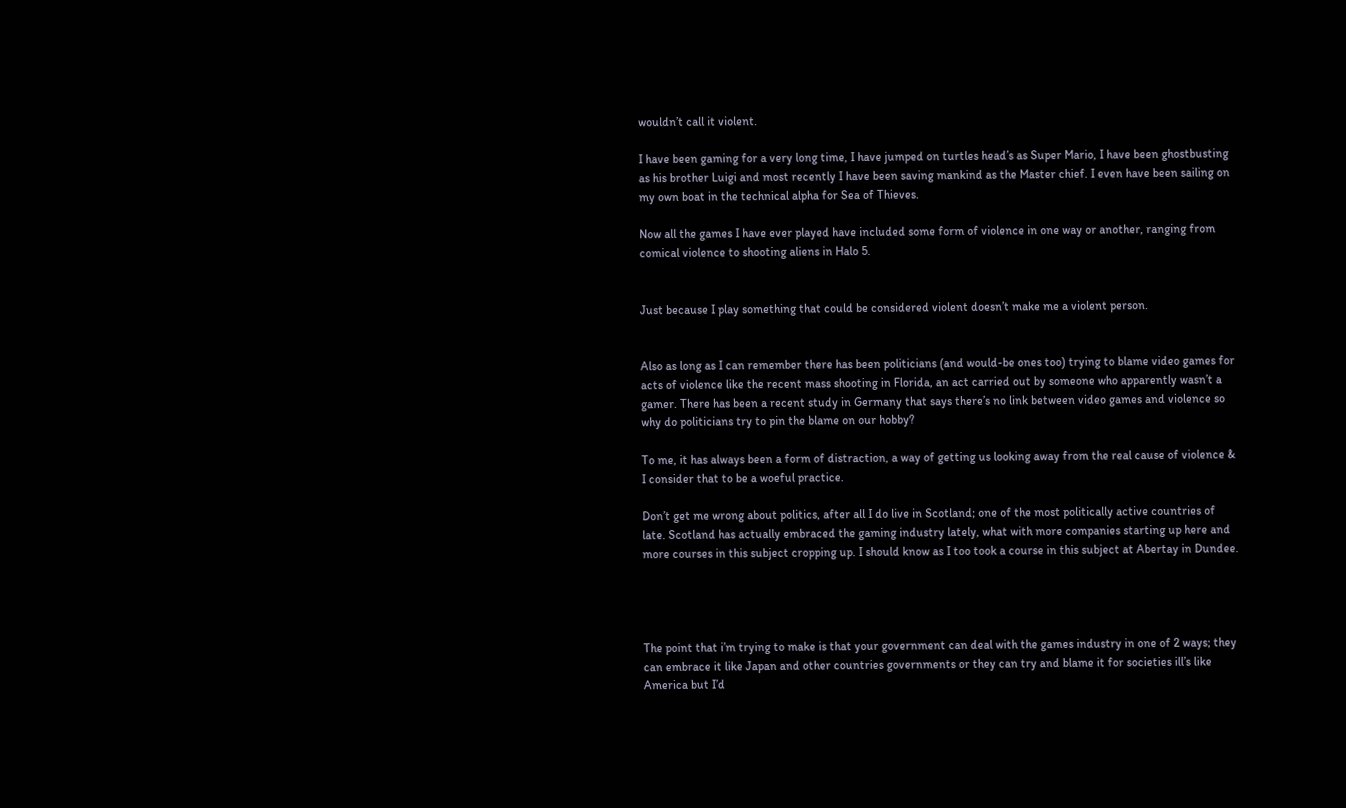wouldn’t call it violent.

I have been gaming for a very long time, I have jumped on turtles head’s as Super Mario, I have been ghostbusting as his brother Luigi and most recently I have been saving mankind as the Master chief. I even have been sailing on my own boat in the technical alpha for Sea of Thieves.

Now all the games I have ever played have included some form of violence in one way or another, ranging from comical violence to shooting aliens in Halo 5.


Just because I play something that could be considered violent doesn’t make me a violent person.


Also as long as I can remember there has been politicians (and would-be ones too) trying to blame video games for acts of violence like the recent mass shooting in Florida, an act carried out by someone who apparently wasn’t a gamer. There has been a recent study in Germany that says there’s no link between video games and violence so why do politicians try to pin the blame on our hobby?

To me, it has always been a form of distraction, a way of getting us looking away from the real cause of violence & I consider that to be a woeful practice.

Don’t get me wrong about politics, after all I do live in Scotland; one of the most politically active countries of late. Scotland has actually embraced the gaming industry lately, what with more companies starting up here and more courses in this subject cropping up. I should know as I too took a course in this subject at Abertay in Dundee.




The point that i’m trying to make is that your government can deal with the games industry in one of 2 ways; they can embrace it like Japan and other countries governments or they can try and blame it for societies ill’s like America but I’d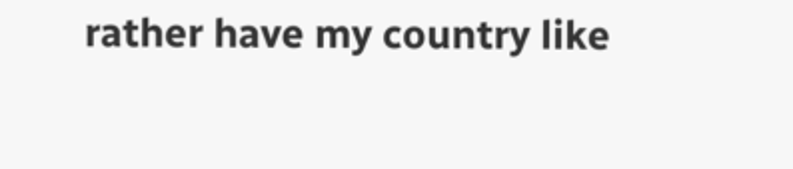rather have my country like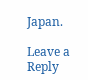Japan.

Leave a Reply